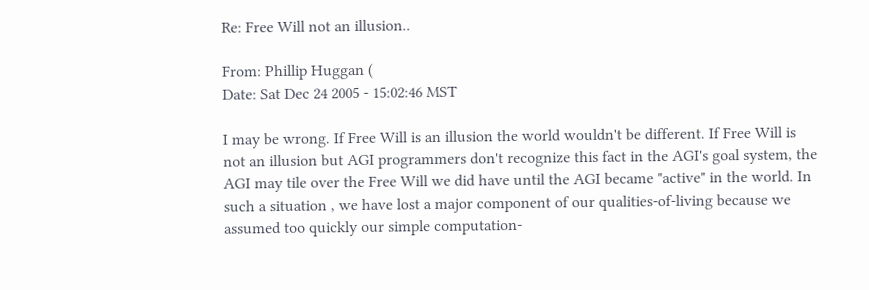Re: Free Will not an illusion..

From: Phillip Huggan (
Date: Sat Dec 24 2005 - 15:02:46 MST

I may be wrong. If Free Will is an illusion the world wouldn't be different. If Free Will is not an illusion but AGI programmers don't recognize this fact in the AGI's goal system, the AGI may tile over the Free Will we did have until the AGI became "active" in the world. In such a situation , we have lost a major component of our qualities-of-living because we assumed too quickly our simple computation-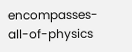encompasses-all-of-physics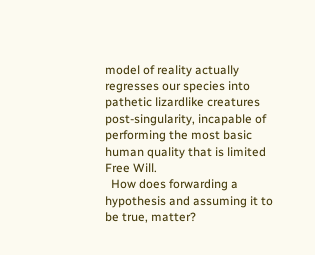model of reality actually regresses our species into pathetic lizardlike creatures post-singularity, incapable of performing the most basic human quality that is limited Free Will.
  How does forwarding a hypothesis and assuming it to be true, matter?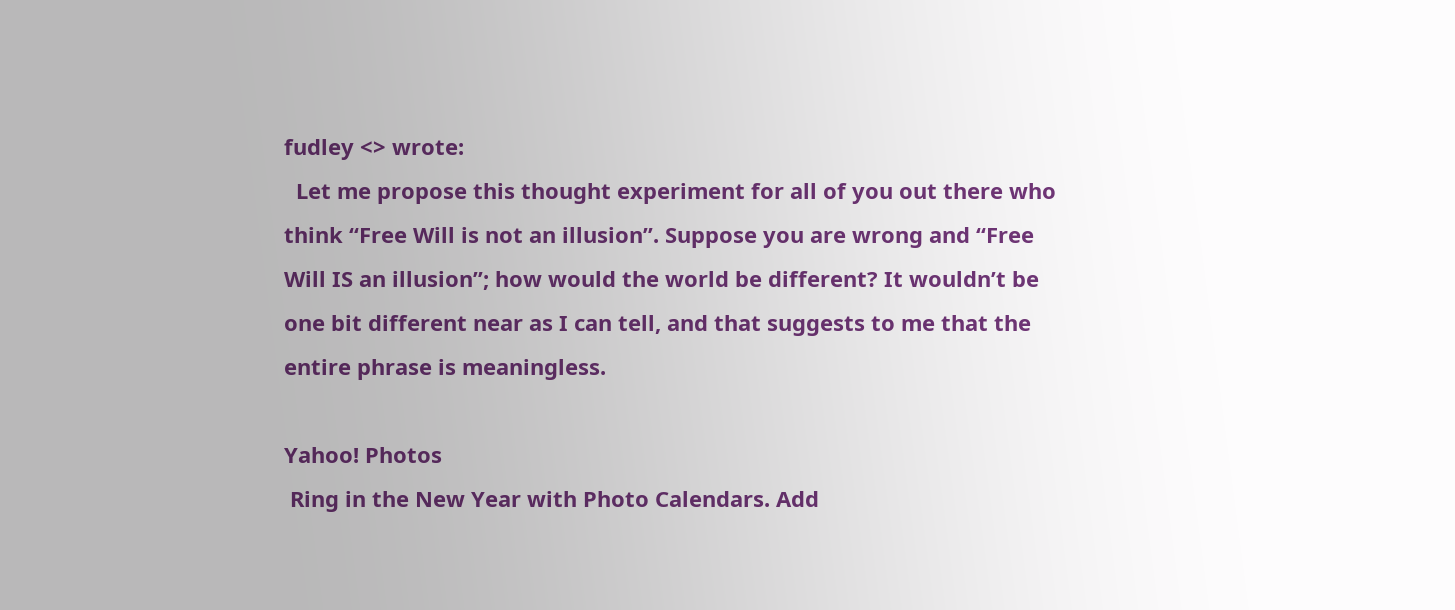fudley <> wrote:
  Let me propose this thought experiment for all of you out there who
think “Free Will is not an illusion”. Suppose you are wrong and “Free
Will IS an illusion”; how would the world be different? It wouldn’t be
one bit different near as I can tell, and that suggests to me that the
entire phrase is meaningless.

Yahoo! Photos
 Ring in the New Year with Photo Calendars. Add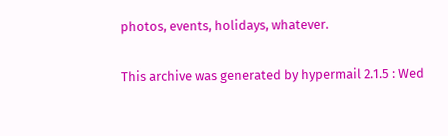photos, events, holidays, whatever.

This archive was generated by hypermail 2.1.5 : Wed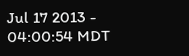Jul 17 2013 - 04:00:54 MDT